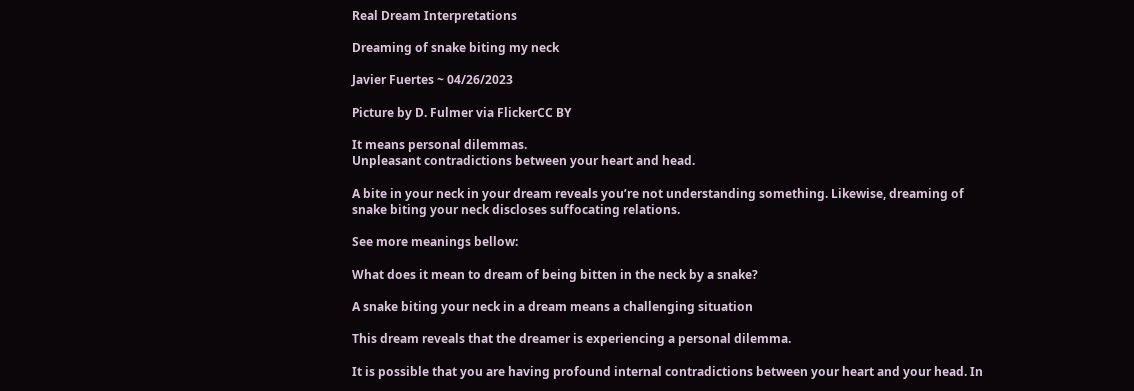Real Dream Interpretations

Dreaming of snake biting my neck

Javier Fuertes ~ 04/26/2023

Picture by D. Fulmer via FlickerCC BY

It means personal dilemmas.
Unpleasant contradictions between your heart and head.

A bite in your neck in your dream reveals you’re not understanding something. Likewise, dreaming of snake biting your neck discloses suffocating relations.

See more meanings bellow:

What does it mean to dream of being bitten in the neck by a snake?

A snake biting your neck in a dream means a challenging situation

This dream reveals that the dreamer is experiencing a personal dilemma.

It is possible that you are having profound internal contradictions between your heart and your head. In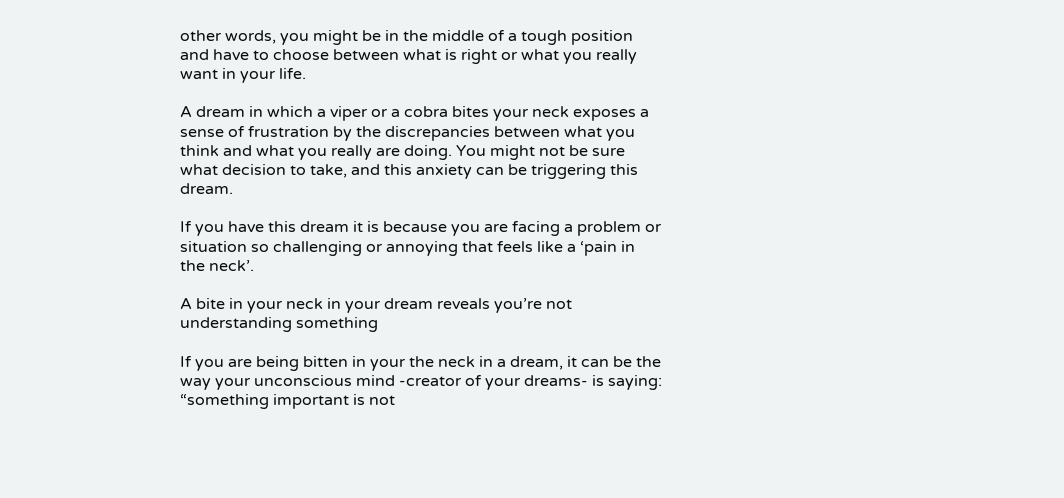other words, you might be in the middle of a tough position and have to choose between what is right or what you really want in your life.

A dream in which a viper or a cobra bites your neck exposes a sense of frustration by the discrepancies between what you think and what you really are doing. You might not be sure what decision to take, and this anxiety can be triggering this dream.

If you have this dream it is because you are facing a problem or situation so challenging or annoying that feels like a ‘pain in the neck’.

A bite in your neck in your dream reveals you’re not understanding something

If you are being bitten in your the neck in a dream, it can be the way your unconscious mind -creator of your dreams- is saying: “something important is not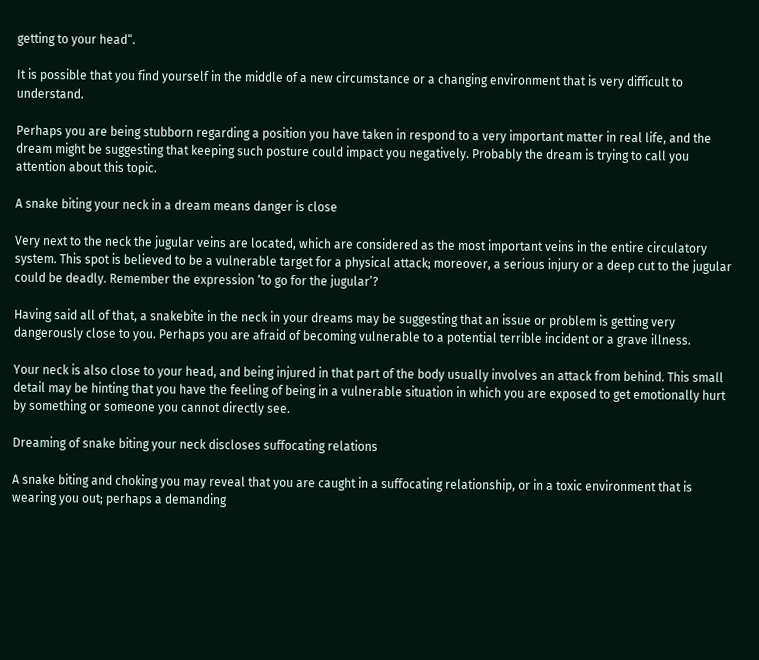getting to your head“.

It is possible that you find yourself in the middle of a new circumstance or a changing environment that is very difficult to understand.

Perhaps you are being stubborn regarding a position you have taken in respond to a very important matter in real life, and the dream might be suggesting that keeping such posture could impact you negatively. Probably the dream is trying to call you attention about this topic.

A snake biting your neck in a dream means danger is close

Very next to the neck the jugular veins are located, which are considered as the most important veins in the entire circulatory system. This spot is believed to be a vulnerable target for a physical attack; moreover, a serious injury or a deep cut to the jugular could be deadly. Remember the expression ‘to go for the jugular’?

Having said all of that, a snakebite in the neck in your dreams may be suggesting that an issue or problem is getting very dangerously close to you. Perhaps you are afraid of becoming vulnerable to a potential terrible incident or a grave illness.

Your neck is also close to your head, and being injured in that part of the body usually involves an attack from behind. This small detail may be hinting that you have the feeling of being in a vulnerable situation in which you are exposed to get emotionally hurt by something or someone you cannot directly see.

Dreaming of snake biting your neck discloses suffocating relations

A snake biting and choking you may reveal that you are caught in a suffocating relationship, or in a toxic environment that is wearing you out; perhaps a demanding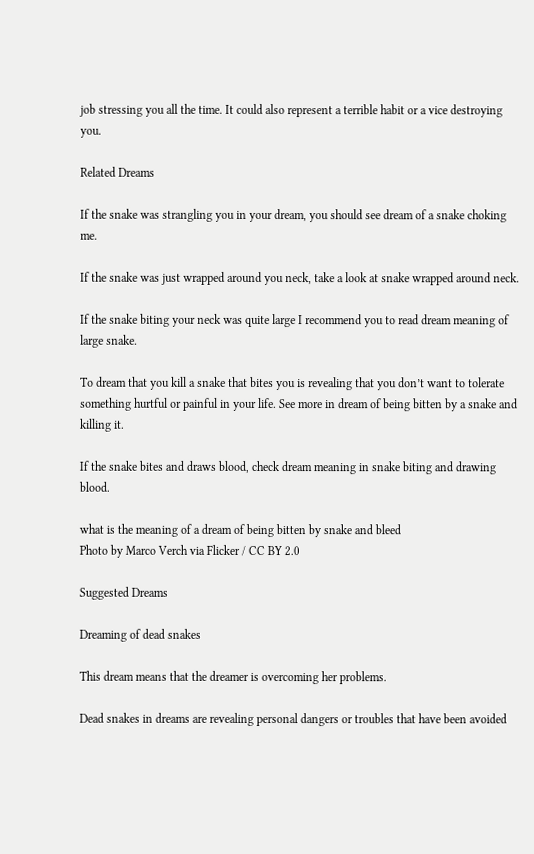job stressing you all the time. It could also represent a terrible habit or a vice destroying you.

Related Dreams

If the snake was strangling you in your dream, you should see dream of a snake choking me.

If the snake was just wrapped around you neck, take a look at snake wrapped around neck.

If the snake biting your neck was quite large I recommend you to read dream meaning of large snake.

To dream that you kill a snake that bites you is revealing that you don’t want to tolerate something hurtful or painful in your life. See more in dream of being bitten by a snake and killing it.

If the snake bites and draws blood, check dream meaning in snake biting and drawing blood.

what is the meaning of a dream of being bitten by snake and bleed
Photo by Marco Verch via Flicker / CC BY 2.0

Suggested Dreams

Dreaming of dead snakes

This dream means that the dreamer is overcoming her problems.

Dead snakes in dreams are revealing personal dangers or troubles that have been avoided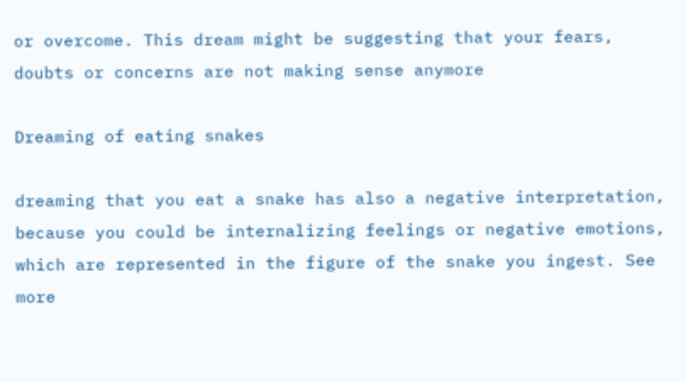or overcome. This dream might be suggesting that your fears, doubts or concerns are not making sense anymore

Dreaming of eating snakes

dreaming that you eat a snake has also a negative interpretation, because you could be internalizing feelings or negative emotions, which are represented in the figure of the snake you ingest. See more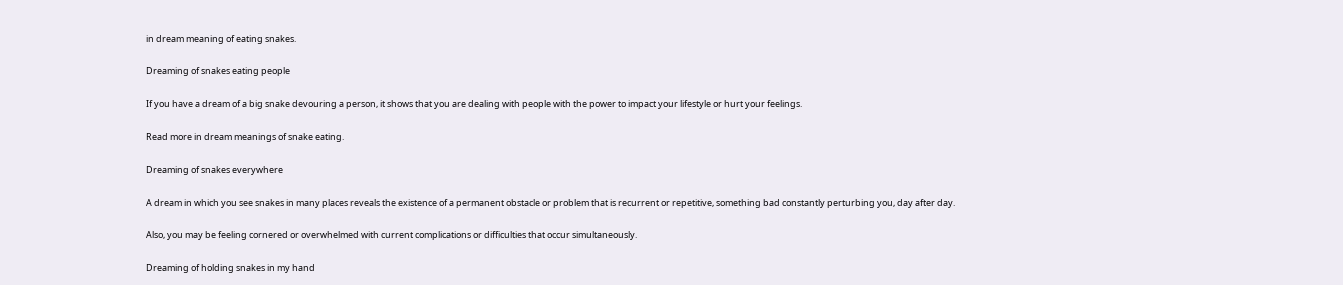in dream meaning of eating snakes.

Dreaming of snakes eating people

If you have a dream of a big snake devouring a person, it shows that you are dealing with people with the power to impact your lifestyle or hurt your feelings.

Read more in dream meanings of snake eating.

Dreaming of snakes everywhere

A dream in which you see snakes in many places reveals the existence of a permanent obstacle or problem that is recurrent or repetitive, something bad constantly perturbing you, day after day.

Also, you may be feeling cornered or overwhelmed with current complications or difficulties that occur simultaneously.

Dreaming of holding snakes in my hand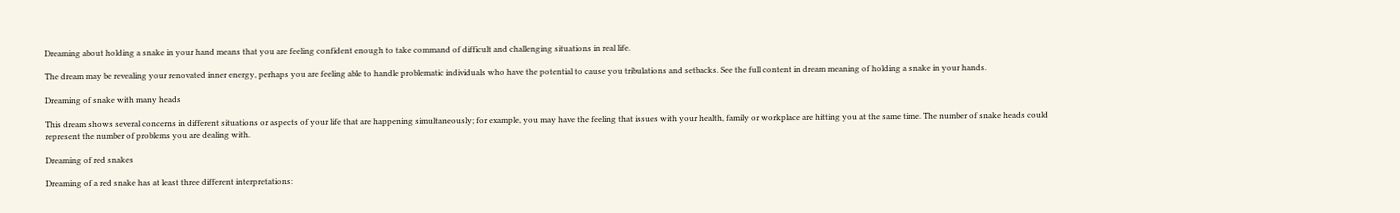Dreaming about holding a snake in your hand means that you are feeling confident enough to take command of difficult and challenging situations in real life.

The dream may be revealing your renovated inner energy, perhaps you are feeling able to handle problematic individuals who have the potential to cause you tribulations and setbacks. See the full content in dream meaning of holding a snake in your hands.

Dreaming of snake with many heads

This dream shows several concerns in different situations or aspects of your life that are happening simultaneously; for example, you may have the feeling that issues with your health, family or workplace are hitting you at the same time. The number of snake heads could represent the number of problems you are dealing with.

Dreaming of red snakes

Dreaming of a red snake has at least three different interpretations: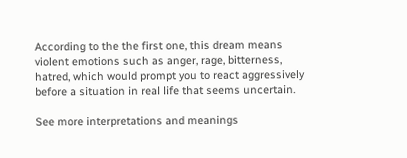According to the the first one, this dream means violent emotions such as anger, rage, bitterness, hatred, which would prompt you to react aggressively before a situation in real life that seems uncertain.

See more interpretations and meanings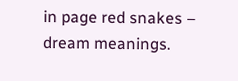in page red snakes – dream meanings.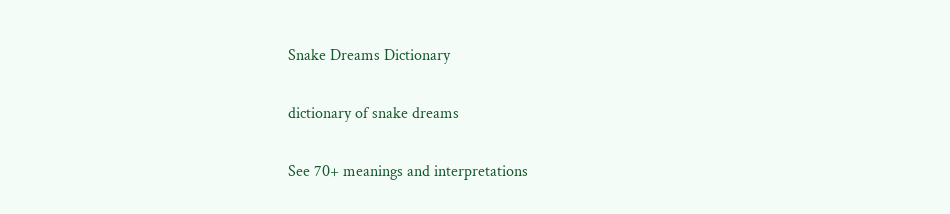Snake Dreams Dictionary

dictionary of snake dreams

See 70+ meanings and interpretations